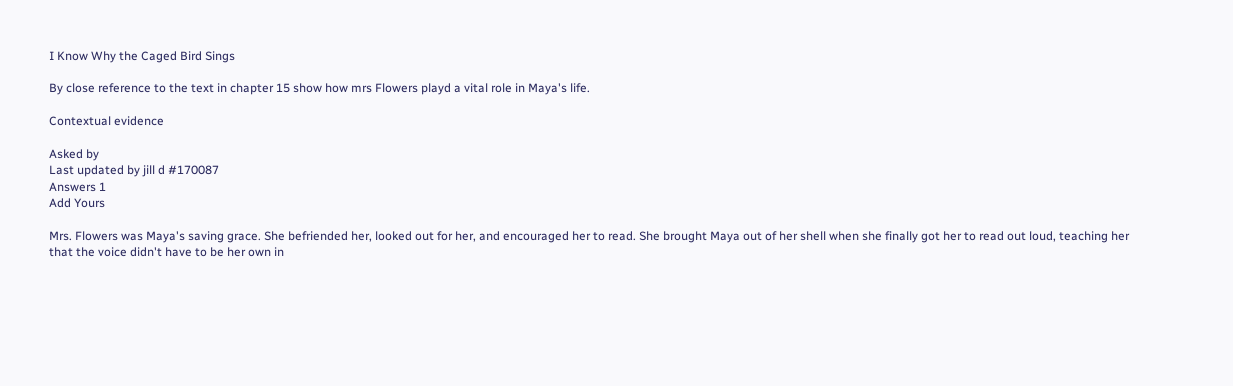I Know Why the Caged Bird Sings

By close reference to the text in chapter 15 show how mrs Flowers playd a vital role in Maya's life.

Contextual evidence

Asked by
Last updated by jill d #170087
Answers 1
Add Yours

Mrs. Flowers was Maya's saving grace. She befriended her, looked out for her, and encouraged her to read. She brought Maya out of her shell when she finally got her to read out loud, teaching her that the voice didn't have to be her own in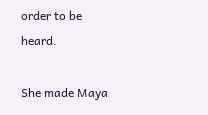order to be heard.

She made Maya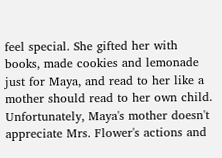feel special. She gifted her with books, made cookies and lemonade just for Maya, and read to her like a mother should read to her own child. Unfortunately, Maya's mother doesn't appreciate Mrs. Flower's actions and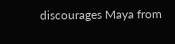discourages Maya from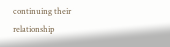continuing their relationship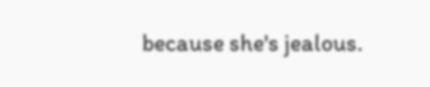because she's jealous.